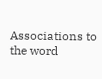Associations to the word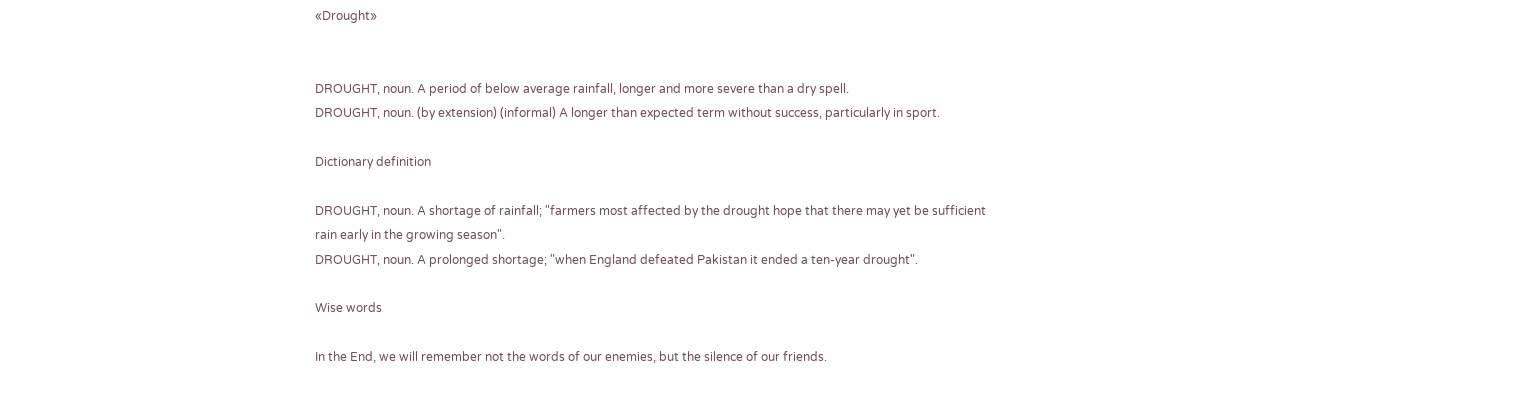«Drought»


DROUGHT, noun. A period of below average rainfall, longer and more severe than a dry spell.
DROUGHT, noun. (by extension) (informal) A longer than expected term without success, particularly in sport.

Dictionary definition

DROUGHT, noun. A shortage of rainfall; "farmers most affected by the drought hope that there may yet be sufficient rain early in the growing season".
DROUGHT, noun. A prolonged shortage; "when England defeated Pakistan it ended a ten-year drought".

Wise words

In the End, we will remember not the words of our enemies, but the silence of our friends.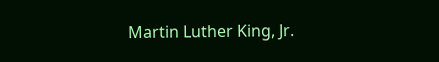Martin Luther King, Jr.